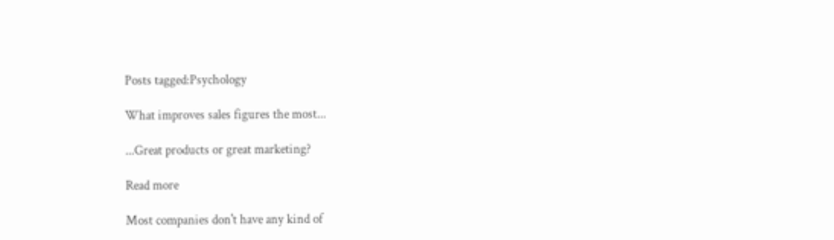Posts tagged:Psychology

What improves sales figures the most...

...Great products or great marketing?

Read more

Most companies don't have any kind of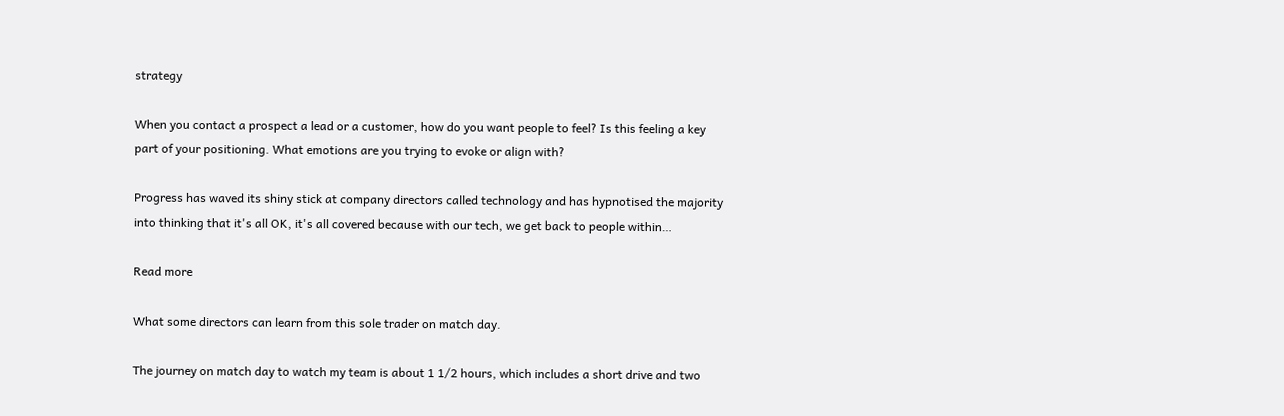strategy

When you contact a prospect a lead or a customer, how do you want people to feel? Is this feeling a key part of your positioning. What emotions are you trying to evoke or align with?

Progress has waved its shiny stick at company directors called technology and has hypnotised the majority into thinking that it's all OK, it's all covered because with our tech, we get back to people within…

Read more

What some directors can learn from this sole trader on match day.

The journey on match day to watch my team is about 1 1/2 hours, which includes a short drive and two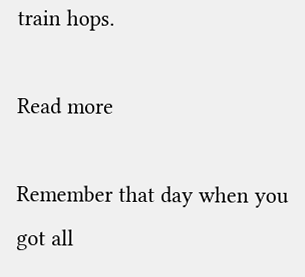train hops.

Read more

Remember that day when you got all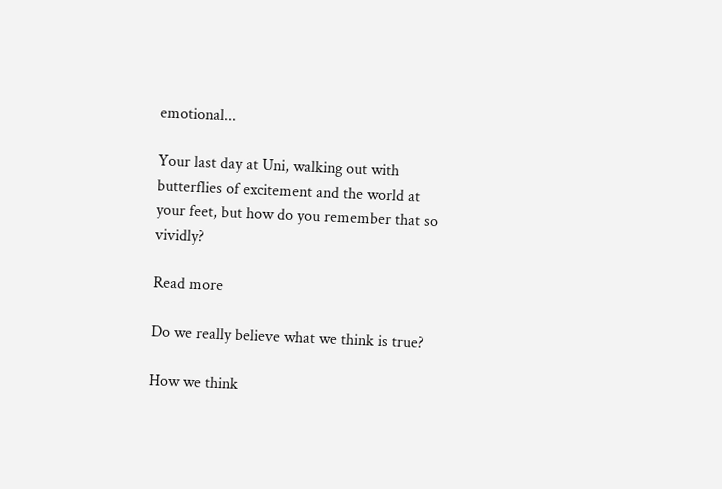emotional...

Your last day at Uni, walking out with butterflies of excitement and the world at your feet, but how do you remember that so vividly?

Read more

Do we really believe what we think is true?

How we think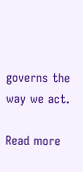governs the way we act.

Read more